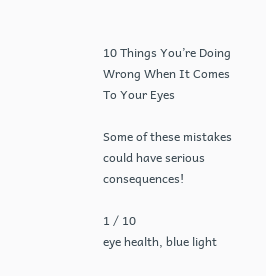10 Things You’re Doing Wrong When It Comes To Your Eyes

Some of these mistakes could have serious consequences!

1 / 10
eye health, blue light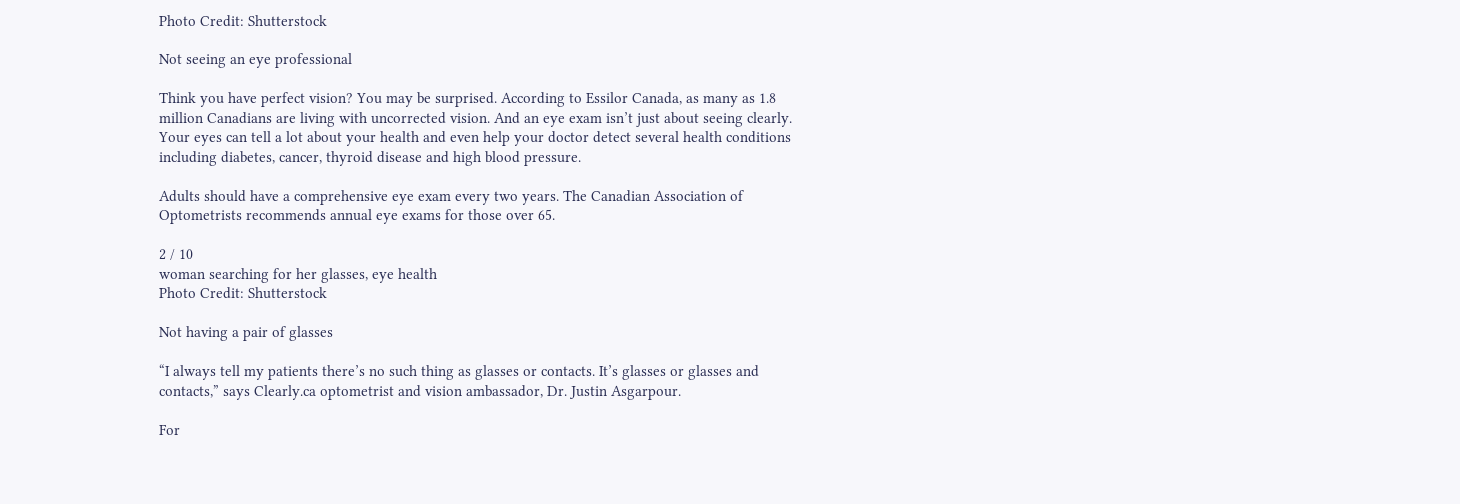Photo Credit: Shutterstock

Not seeing an eye professional

Think you have perfect vision? You may be surprised. According to Essilor Canada, as many as 1.8 million Canadians are living with uncorrected vision. And an eye exam isn’t just about seeing clearly. Your eyes can tell a lot about your health and even help your doctor detect several health conditions including diabetes, cancer, thyroid disease and high blood pressure.

Adults should have a comprehensive eye exam every two years. The Canadian Association of Optometrists recommends annual eye exams for those over 65.

2 / 10
woman searching for her glasses, eye health
Photo Credit: Shutterstock

Not having a pair of glasses

“I always tell my patients there’s no such thing as glasses or contacts. It’s glasses or glasses and contacts,” says Clearly.ca optometrist and vision ambassador, Dr. Justin Asgarpour.

For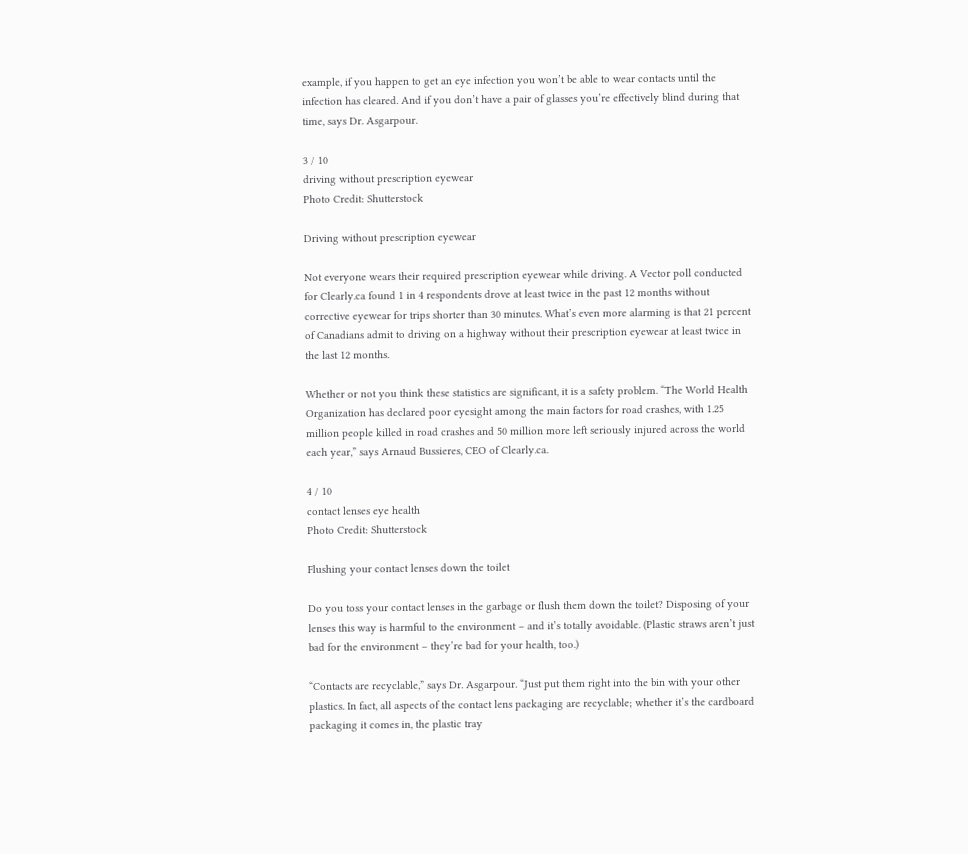example, if you happen to get an eye infection you won’t be able to wear contacts until the infection has cleared. And if you don’t have a pair of glasses you’re effectively blind during that time, says Dr. Asgarpour.

3 / 10
driving without prescription eyewear
Photo Credit: Shutterstock

Driving without prescription eyewear

Not everyone wears their required prescription eyewear while driving. A Vector poll conducted for Clearly.ca found 1 in 4 respondents drove at least twice in the past 12 months without corrective eyewear for trips shorter than 30 minutes. What’s even more alarming is that 21 percent of Canadians admit to driving on a highway without their prescription eyewear at least twice in the last 12 months.

Whether or not you think these statistics are significant, it is a safety problem. “The World Health Organization has declared poor eyesight among the main factors for road crashes, with 1.25 million people killed in road crashes and 50 million more left seriously injured across the world each year,” says Arnaud Bussieres, CEO of Clearly.ca.

4 / 10
contact lenses eye health
Photo Credit: Shutterstock

Flushing your contact lenses down the toilet

Do you toss your contact lenses in the garbage or flush them down the toilet? Disposing of your lenses this way is harmful to the environment – and it’s totally avoidable. (Plastic straws aren’t just bad for the environment – they’re bad for your health, too.)

“Contacts are recyclable,” says Dr. Asgarpour. “Just put them right into the bin with your other plastics. In fact, all aspects of the contact lens packaging are recyclable; whether it’s the cardboard packaging it comes in, the plastic tray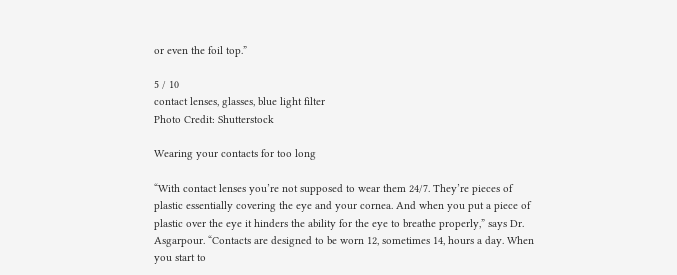or even the foil top.”

5 / 10
contact lenses, glasses, blue light filter
Photo Credit: Shutterstock

Wearing your contacts for too long

“With contact lenses you’re not supposed to wear them 24/7. They’re pieces of plastic essentially covering the eye and your cornea. And when you put a piece of plastic over the eye it hinders the ability for the eye to breathe properly,” says Dr. Asgarpour. “Contacts are designed to be worn 12, sometimes 14, hours a day. When you start to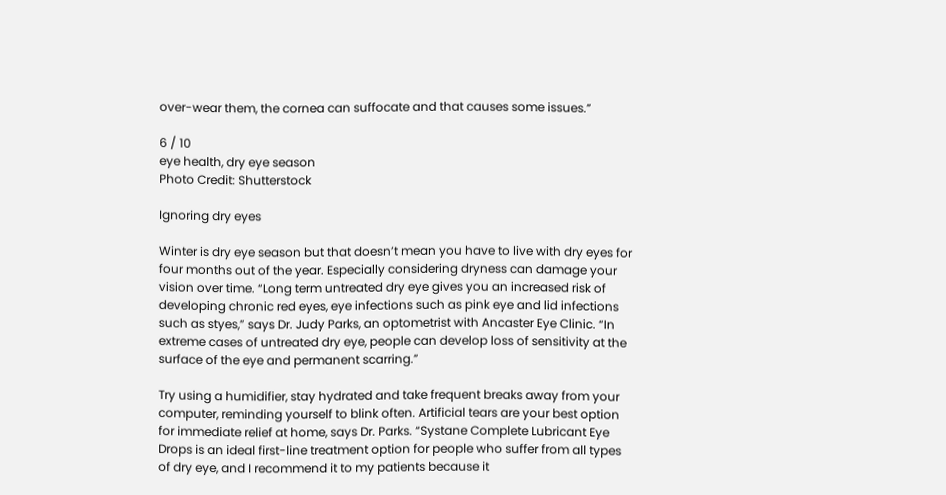over-wear them, the cornea can suffocate and that causes some issues.”

6 / 10
eye health, dry eye season
Photo Credit: Shutterstock

Ignoring dry eyes

Winter is dry eye season but that doesn’t mean you have to live with dry eyes for four months out of the year. Especially considering dryness can damage your vision over time. “Long term untreated dry eye gives you an increased risk of developing chronic red eyes, eye infections such as pink eye and lid infections such as styes,” says Dr. Judy Parks, an optometrist with Ancaster Eye Clinic. “In extreme cases of untreated dry eye, people can develop loss of sensitivity at the surface of the eye and permanent scarring.”

Try using a humidifier, stay hydrated and take frequent breaks away from your computer, reminding yourself to blink often. Artificial tears are your best option for immediate relief at home, says Dr. Parks. “Systane Complete Lubricant Eye Drops is an ideal first-line treatment option for people who suffer from all types of dry eye, and I recommend it to my patients because it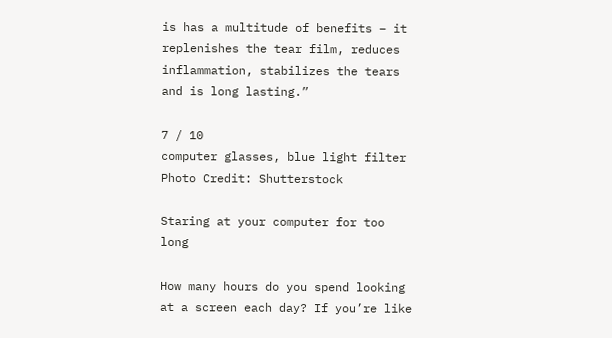is has a multitude of benefits – it replenishes the tear film, reduces inflammation, stabilizes the tears and is long lasting.”

7 / 10
computer glasses, blue light filter
Photo Credit: Shutterstock

Staring at your computer for too long

How many hours do you spend looking at a screen each day? If you’re like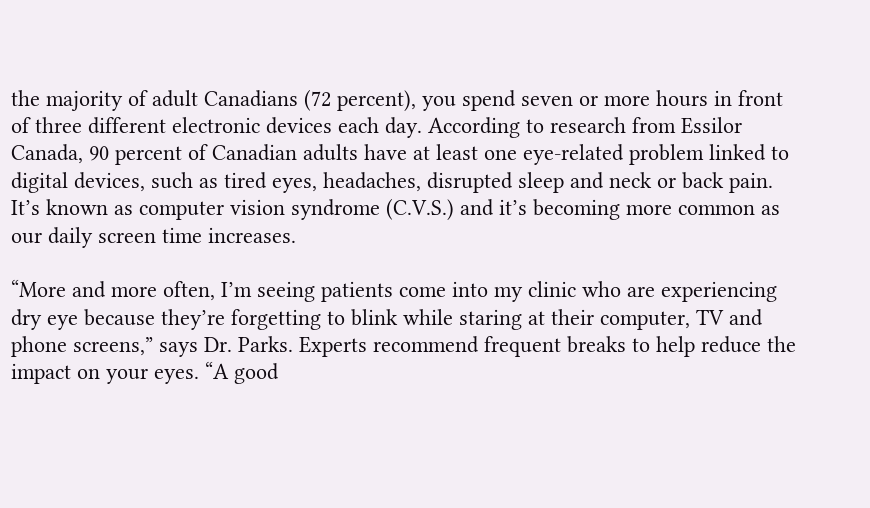the majority of adult Canadians (72 percent), you spend seven or more hours in front of three different electronic devices each day. According to research from Essilor Canada, 90 percent of Canadian adults have at least one eye-related problem linked to digital devices, such as tired eyes, headaches, disrupted sleep and neck or back pain. It’s known as computer vision syndrome (C.V.S.) and it’s becoming more common as our daily screen time increases.

“More and more often, I’m seeing patients come into my clinic who are experiencing dry eye because they’re forgetting to blink while staring at their computer, TV and phone screens,” says Dr. Parks. Experts recommend frequent breaks to help reduce the impact on your eyes. “A good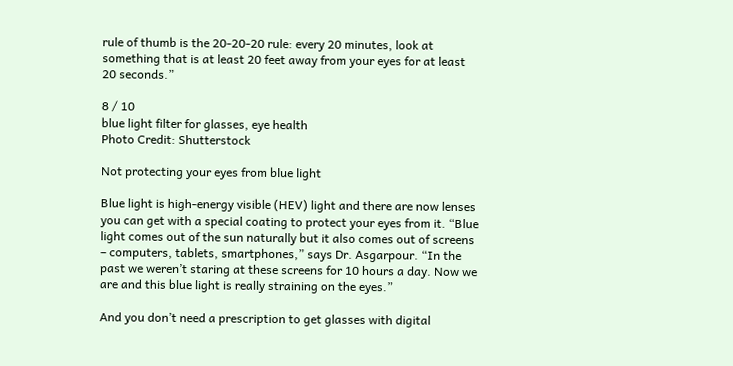rule of thumb is the 20-20-20 rule: every 20 minutes, look at something that is at least 20 feet away from your eyes for at least 20 seconds.”

8 / 10
blue light filter for glasses, eye health
Photo Credit: Shutterstock

Not protecting your eyes from blue light

Blue light is high-energy visible (HEV) light and there are now lenses you can get with a special coating to protect your eyes from it. “Blue light comes out of the sun naturally but it also comes out of screens – computers, tablets, smartphones,” says Dr. Asgarpour. “In the past we weren’t staring at these screens for 10 hours a day. Now we are and this blue light is really straining on the eyes.”

And you don’t need a prescription to get glasses with digital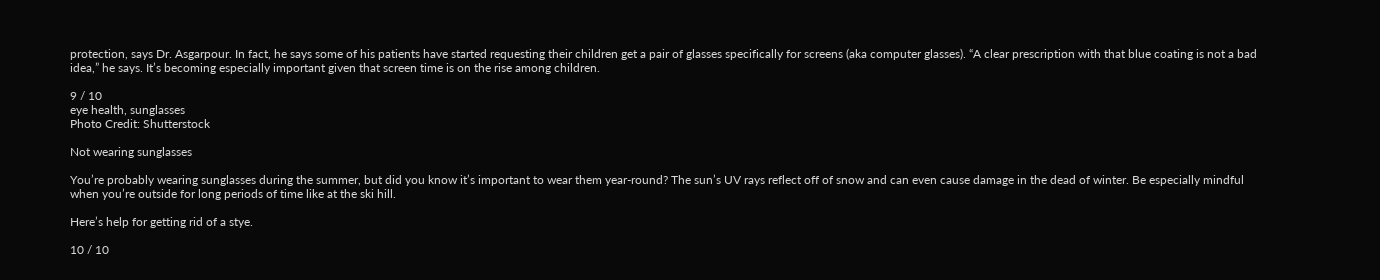protection, says Dr. Asgarpour. In fact, he says some of his patients have started requesting their children get a pair of glasses specifically for screens (aka computer glasses). “A clear prescription with that blue coating is not a bad idea,” he says. It’s becoming especially important given that screen time is on the rise among children.

9 / 10
eye health, sunglasses
Photo Credit: Shutterstock

Not wearing sunglasses

You’re probably wearing sunglasses during the summer, but did you know it’s important to wear them year-round? The sun’s UV rays reflect off of snow and can even cause damage in the dead of winter. Be especially mindful when you’re outside for long periods of time like at the ski hill.

Here’s help for getting rid of a stye.

10 / 10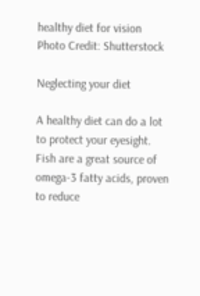healthy diet for vision
Photo Credit: Shutterstock

Neglecting your diet

A healthy diet can do a lot to protect your eyesight. Fish are a great source of omega-3 fatty acids, proven to reduce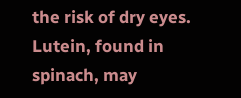the risk of dry eyes. Lutein, found in spinach, may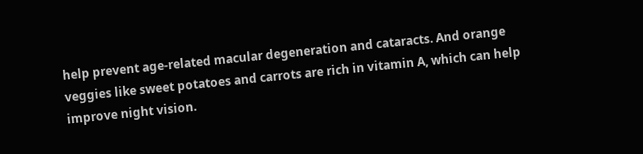help prevent age-related macular degeneration and cataracts. And orange veggies like sweet potatoes and carrots are rich in vitamin A, which can help improve night vision.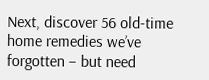Next, discover 56 old-time home remedies we’ve forgotten – but need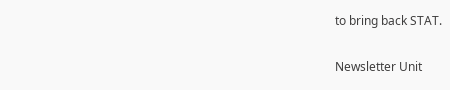to bring back STAT.

Newsletter Unit